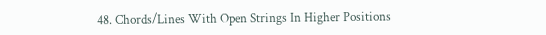48. Chords/Lines With Open Strings In Higher Positions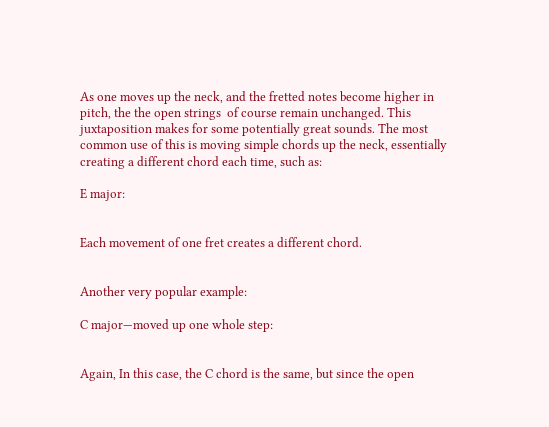As one moves up the neck, and the fretted notes become higher in pitch, the the open strings  of course remain unchanged. This juxtaposition makes for some potentially great sounds. The most common use of this is moving simple chords up the neck, essentially creating a different chord each time, such as:

E major:


Each movement of one fret creates a different chord.


Another very popular example:

C major—moved up one whole step:


Again, In this case, the C chord is the same, but since the open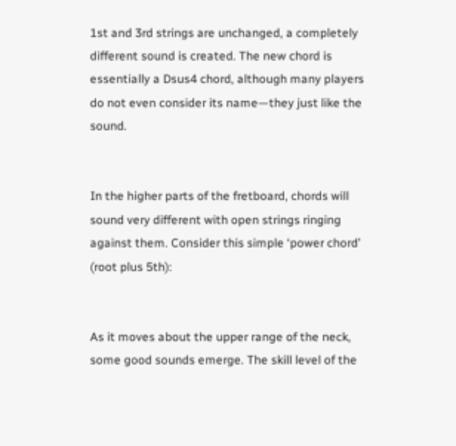1st and 3rd strings are unchanged, a completely different sound is created. The new chord is essentially a Dsus4 chord, although many players do not even consider its name—they just like the sound.


In the higher parts of the fretboard, chords will sound very different with open strings ringing against them. Consider this simple ‘power chord’ (root plus 5th):


As it moves about the upper range of the neck, some good sounds emerge. The skill level of the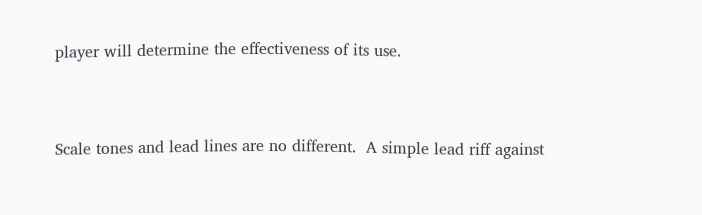player will determine the effectiveness of its use.


Scale tones and lead lines are no different.  A simple lead riff against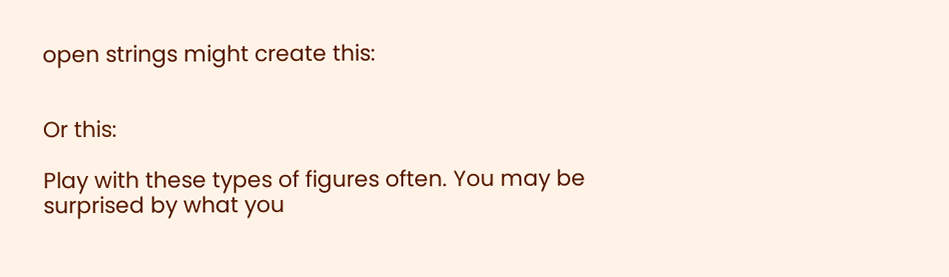open strings might create this:


Or this:

Play with these types of figures often. You may be surprised by what you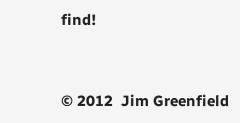find!


© 2012  Jim Greenfield